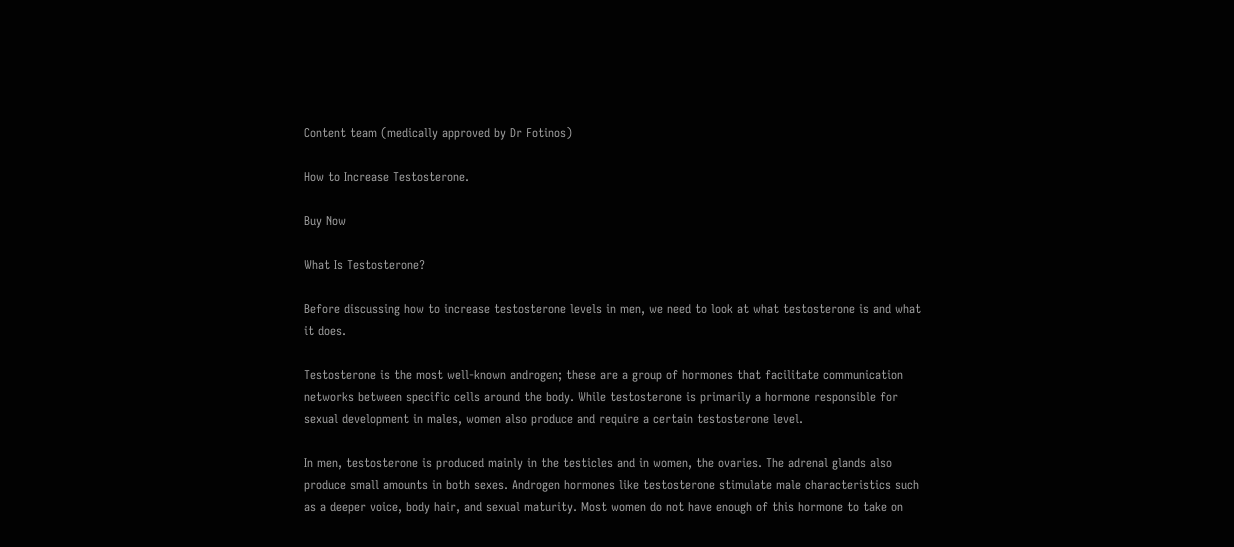Content team (medically approved by Dr Fotinos)

How to Increase Testosterone.

Buy Now

What Is Testosterone?

Before discussing how to increase testosterone levels in men, we need to look at what testosterone is and what it does.

Testosterone is the most well-known androgen; these are a group of hormones that facilitate communication networks between specific cells around the body. While testosterone is primarily a hormone responsible for sexual development in males, women also produce and require a certain testosterone level.

In men, testosterone is produced mainly in the testicles and in women, the ovaries. The adrenal glands also produce small amounts in both sexes. Androgen hormones like testosterone stimulate male characteristics such as a deeper voice, body hair, and sexual maturity. Most women do not have enough of this hormone to take on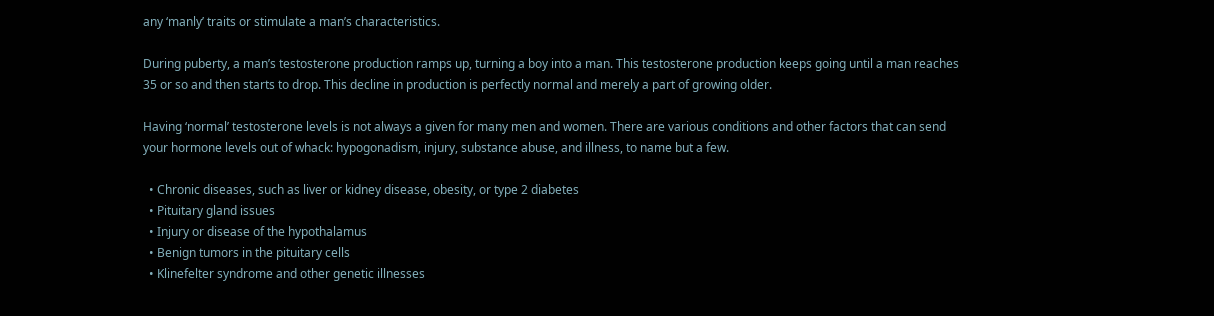any ‘manly’ traits or stimulate a man’s characteristics.

During puberty, a man’s testosterone production ramps up, turning a boy into a man. This testosterone production keeps going until a man reaches 35 or so and then starts to drop. This decline in production is perfectly normal and merely a part of growing older.

Having ‘normal’ testosterone levels is not always a given for many men and women. There are various conditions and other factors that can send your hormone levels out of whack: hypogonadism, injury, substance abuse, and illness, to name but a few.

  • Chronic diseases, such as liver or kidney disease, obesity, or type 2 diabetes
  • Pituitary gland issues
  • Injury or disease of the hypothalamus
  • Benign tumors in the pituitary cells
  • Klinefelter syndrome and other genetic illnesses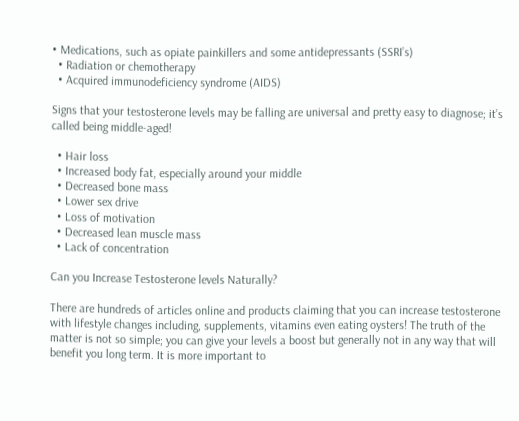• Medications, such as opiate painkillers and some antidepressants (SSRI’s)
  • Radiation or chemotherapy
  • Acquired immunodeficiency syndrome (AIDS)

Signs that your testosterone levels may be falling are universal and pretty easy to diagnose; it’s called being middle-aged!

  • Hair loss
  • Increased body fat, especially around your middle
  • Decreased bone mass
  • Lower sex drive
  • Loss of motivation
  • Decreased lean muscle mass
  • Lack of concentration

Can you Increase Testosterone levels Naturally?

There are hundreds of articles online and products claiming that you can increase testosterone with lifestyle changes including, supplements, vitamins even eating oysters! The truth of the matter is not so simple; you can give your levels a boost but generally not in any way that will benefit you long term. It is more important to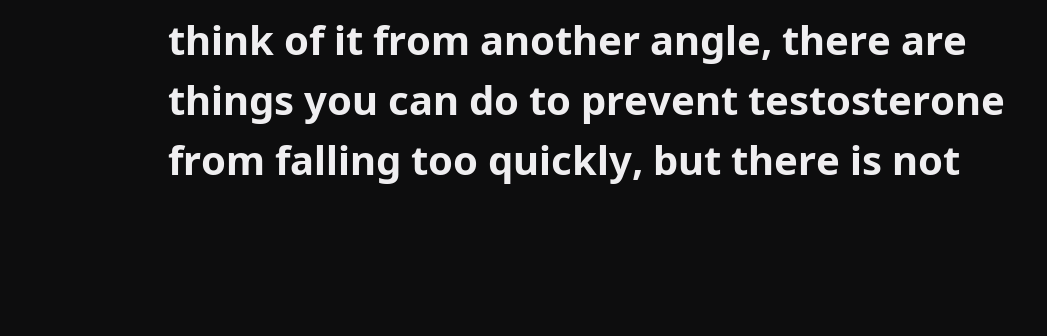think of it from another angle, there are things you can do to prevent testosterone from falling too quickly, but there is not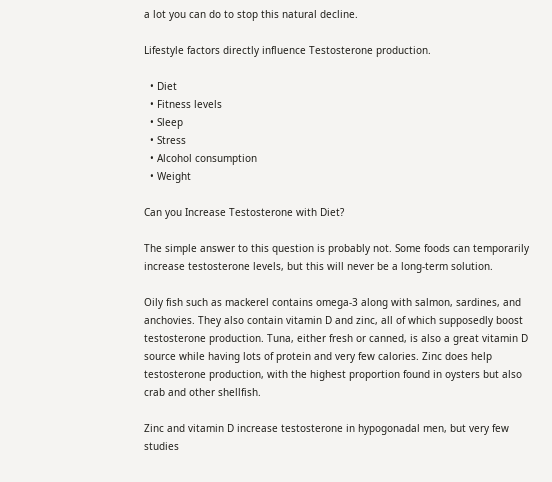a lot you can do to stop this natural decline.

Lifestyle factors directly influence Testosterone production.

  • Diet
  • Fitness levels
  • Sleep
  • Stress
  • Alcohol consumption
  • Weight

Can you Increase Testosterone with Diet?

The simple answer to this question is probably not. Some foods can temporarily increase testosterone levels, but this will never be a long-term solution.

Oily fish such as mackerel contains omega-3 along with salmon, sardines, and anchovies. They also contain vitamin D and zinc, all of which supposedly boost testosterone production. Tuna, either fresh or canned, is also a great vitamin D source while having lots of protein and very few calories. Zinc does help testosterone production, with the highest proportion found in oysters but also crab and other shellfish.

Zinc and vitamin D increase testosterone in hypogonadal men, but very few studies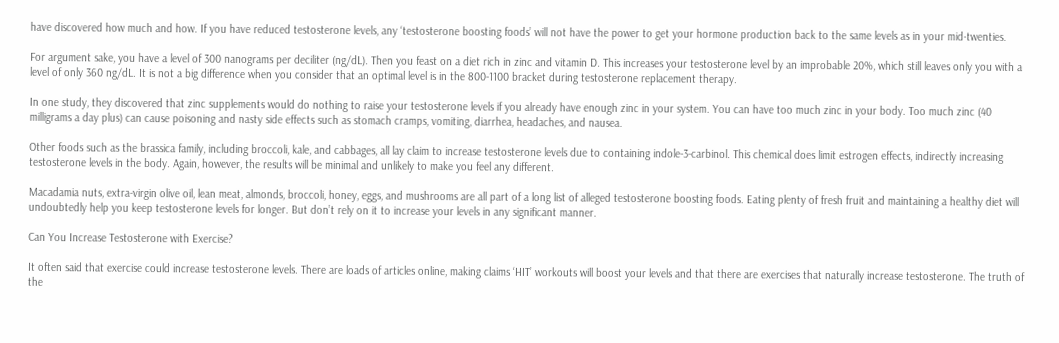have discovered how much and how. If you have reduced testosterone levels, any ‘testosterone boosting foods’ will not have the power to get your hormone production back to the same levels as in your mid-twenties.

For argument sake, you have a level of 300 nanograms per deciliter (ng/dL). Then you feast on a diet rich in zinc and vitamin D. This increases your testosterone level by an improbable 20%, which still leaves only you with a level of only 360 ng/dL. It is not a big difference when you consider that an optimal level is in the 800-1100 bracket during testosterone replacement therapy.

In one study, they discovered that zinc supplements would do nothing to raise your testosterone levels if you already have enough zinc in your system. You can have too much zinc in your body. Too much zinc (40 milligrams a day plus) can cause poisoning and nasty side effects such as stomach cramps, vomiting, diarrhea, headaches, and nausea.

Other foods such as the brassica family, including broccoli, kale, and cabbages, all lay claim to increase testosterone levels due to containing indole-3-carbinol. This chemical does limit estrogen effects, indirectly increasing testosterone levels in the body. Again, however, the results will be minimal and unlikely to make you feel any different.

Macadamia nuts, extra-virgin olive oil, lean meat, almonds, broccoli, honey, eggs, and mushrooms are all part of a long list of alleged testosterone boosting foods. Eating plenty of fresh fruit and maintaining a healthy diet will undoubtedly help you keep testosterone levels for longer. But don’t rely on it to increase your levels in any significant manner.

Can You Increase Testosterone with Exercise?

It often said that exercise could increase testosterone levels. There are loads of articles online, making claims ‘HIT’ workouts will boost your levels and that there are exercises that naturally increase testosterone. The truth of the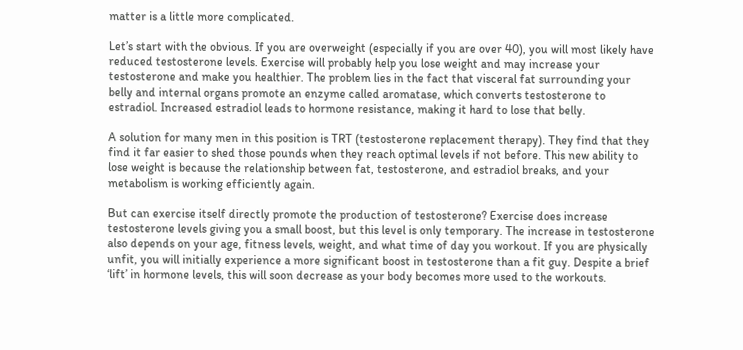matter is a little more complicated.

Let’s start with the obvious. If you are overweight (especially if you are over 40), you will most likely have reduced testosterone levels. Exercise will probably help you lose weight and may increase your testosterone and make you healthier. The problem lies in the fact that visceral fat surrounding your belly and internal organs promote an enzyme called aromatase, which converts testosterone to estradiol. Increased estradiol leads to hormone resistance, making it hard to lose that belly.

A solution for many men in this position is TRT (testosterone replacement therapy). They find that they find it far easier to shed those pounds when they reach optimal levels if not before. This new ability to lose weight is because the relationship between fat, testosterone, and estradiol breaks, and your metabolism is working efficiently again.

But can exercise itself directly promote the production of testosterone? Exercise does increase testosterone levels giving you a small boost, but this level is only temporary. The increase in testosterone also depends on your age, fitness levels, weight, and what time of day you workout. If you are physically unfit, you will initially experience a more significant boost in testosterone than a fit guy. Despite a brief ‘lift’ in hormone levels, this will soon decrease as your body becomes more used to the workouts.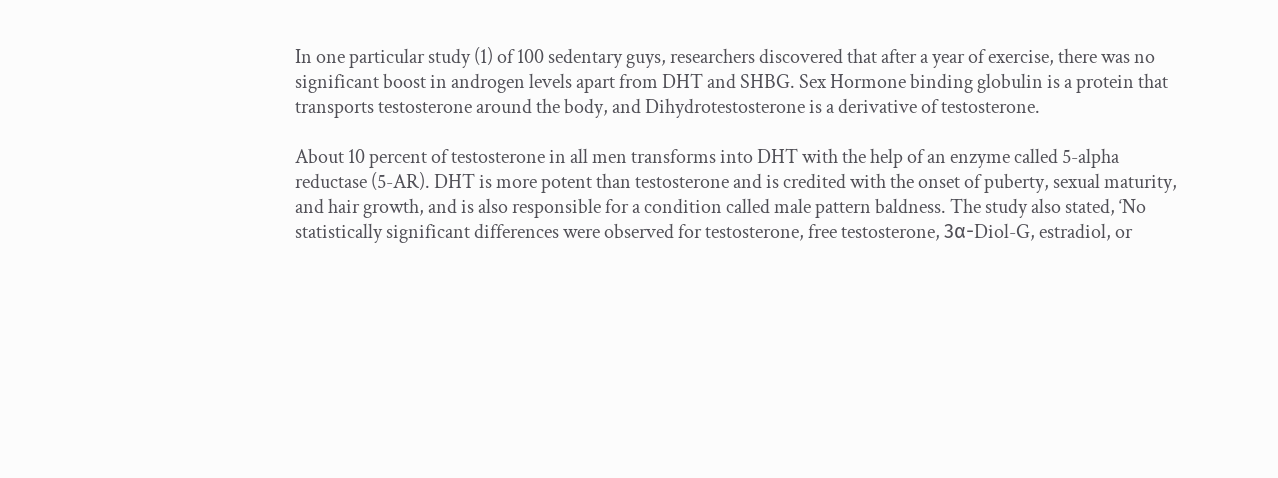In one particular study (1) of 100 sedentary guys, researchers discovered that after a year of exercise, there was no significant boost in androgen levels apart from DHT and SHBG. Sex Hormone binding globulin is a protein that transports testosterone around the body, and Dihydrotestosterone is a derivative of testosterone.

About 10 percent of testosterone in all men transforms into DHT with the help of an enzyme called 5-alpha reductase (5-AR). DHT is more potent than testosterone and is credited with the onset of puberty, sexual maturity, and hair growth, and is also responsible for a condition called male pattern baldness. The study also stated, ‘No statistically significant differences were observed for testosterone, free testosterone, 3α-Diol-G, estradiol, or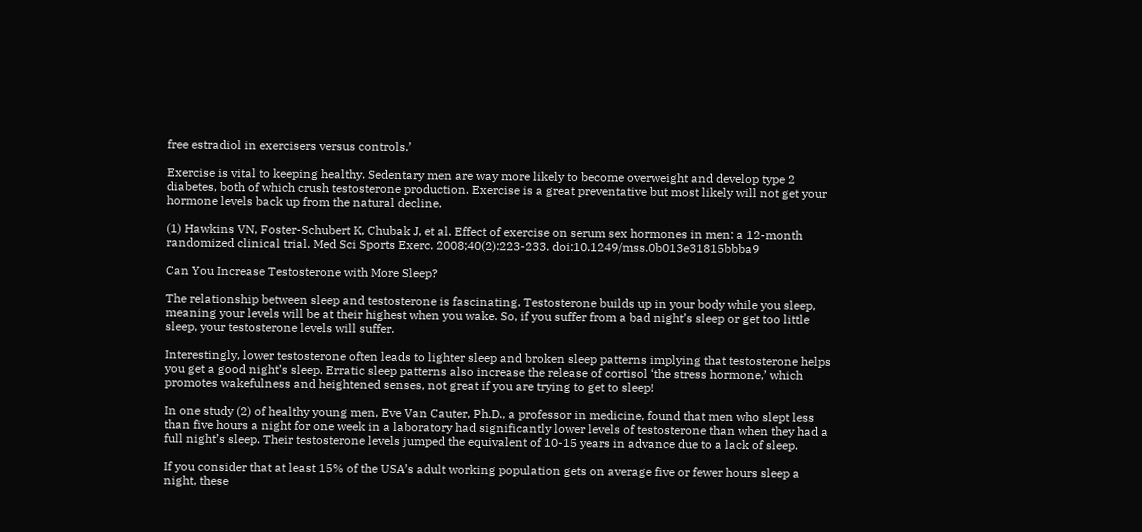free estradiol in exercisers versus controls.’

Exercise is vital to keeping healthy. Sedentary men are way more likely to become overweight and develop type 2 diabetes, both of which crush testosterone production. Exercise is a great preventative but most likely will not get your hormone levels back up from the natural decline.

(1) Hawkins VN, Foster-Schubert K, Chubak J, et al. Effect of exercise on serum sex hormones in men: a 12-month randomized clinical trial. Med Sci Sports Exerc. 2008;40(2):223-233. doi:10.1249/mss.0b013e31815bbba9

Can You Increase Testosterone with More Sleep?

The relationship between sleep and testosterone is fascinating. Testosterone builds up in your body while you sleep, meaning your levels will be at their highest when you wake. So, if you suffer from a bad night’s sleep or get too little sleep, your testosterone levels will suffer.

Interestingly, lower testosterone often leads to lighter sleep and broken sleep patterns implying that testosterone helps you get a good night’s sleep. Erratic sleep patterns also increase the release of cortisol ‘the stress hormone,’ which promotes wakefulness and heightened senses, not great if you are trying to get to sleep!

In one study (2) of healthy young men, Eve Van Cauter, Ph.D., a professor in medicine, found that men who slept less than five hours a night for one week in a laboratory had significantly lower levels of testosterone than when they had a full night’s sleep. Their testosterone levels jumped the equivalent of 10-15 years in advance due to a lack of sleep.

If you consider that at least 15% of the USA’s adult working population gets on average five or fewer hours sleep a night, these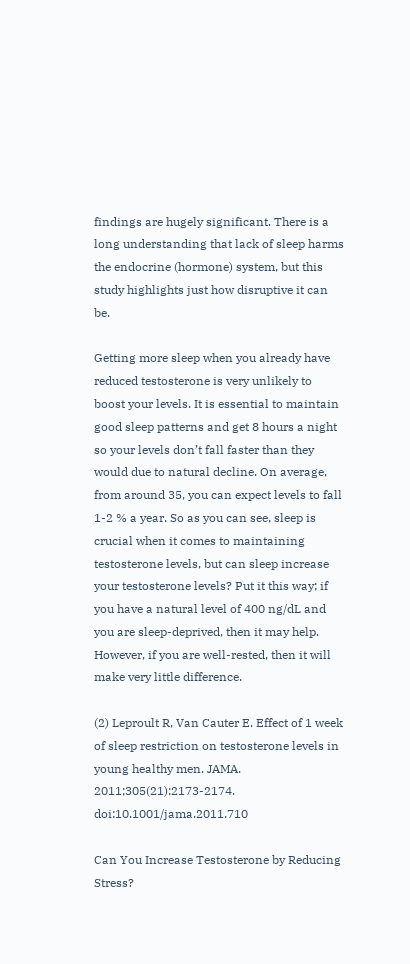findings are hugely significant. There is a long understanding that lack of sleep harms the endocrine (hormone) system, but this study highlights just how disruptive it can be.

Getting more sleep when you already have reduced testosterone is very unlikely to boost your levels. It is essential to maintain good sleep patterns and get 8 hours a night so your levels don’t fall faster than they would due to natural decline. On average, from around 35, you can expect levels to fall 1-2 % a year. So as you can see, sleep is crucial when it comes to maintaining testosterone levels, but can sleep increase your testosterone levels? Put it this way; if you have a natural level of 400 ng/dL and you are sleep-deprived, then it may help. However, if you are well-rested, then it will make very little difference.

(2) Leproult R, Van Cauter E. Effect of 1 week of sleep restriction on testosterone levels in young healthy men. JAMA. 2011;305(21):2173-2174. doi:10.1001/jama.2011.710

Can You Increase Testosterone by Reducing Stress?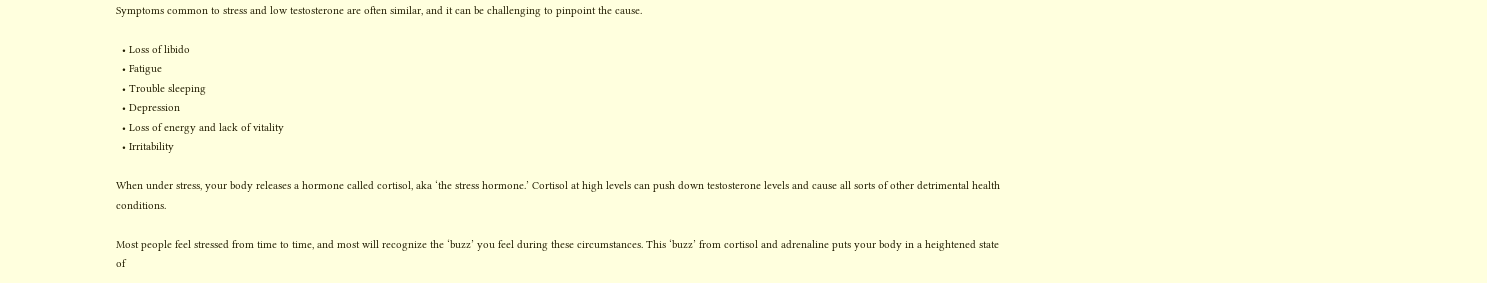Symptoms common to stress and low testosterone are often similar, and it can be challenging to pinpoint the cause.

  • Loss of libido
  • Fatigue
  • Trouble sleeping
  • Depression
  • Loss of energy and lack of vitality
  • Irritability

When under stress, your body releases a hormone called cortisol, aka ‘the stress hormone.’ Cortisol at high levels can push down testosterone levels and cause all sorts of other detrimental health conditions.

Most people feel stressed from time to time, and most will recognize the ‘buzz’ you feel during these circumstances. This ‘buzz’ from cortisol and adrenaline puts your body in a heightened state of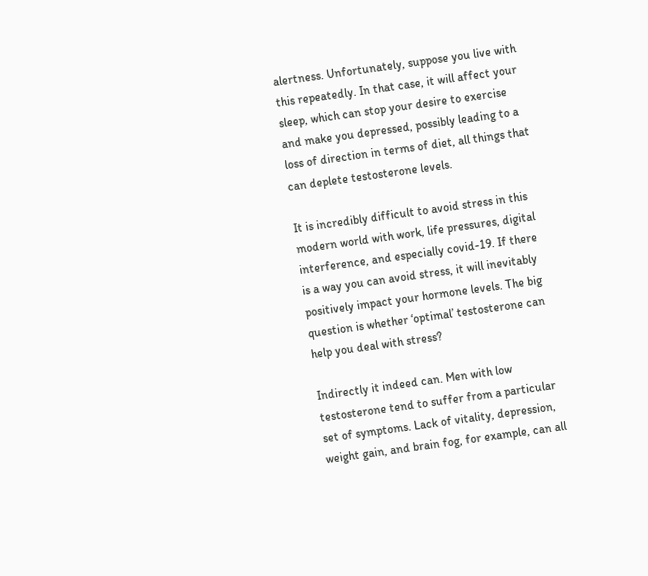alertness. Unfortunately, suppose you live with this repeatedly. In that case, it will affect your sleep, which can stop your desire to exercise and make you depressed, possibly leading to a loss of direction in terms of diet, all things that can deplete testosterone levels.

It is incredibly difficult to avoid stress in this modern world with work, life pressures, digital interference, and especially covid-19. If there is a way you can avoid stress, it will inevitably positively impact your hormone levels. The big question is whether ‘optimal’ testosterone can help you deal with stress?

Indirectly it indeed can. Men with low testosterone tend to suffer from a particular set of symptoms. Lack of vitality, depression, weight gain, and brain fog, for example, can all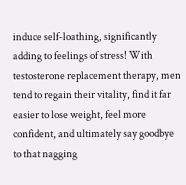induce self-loathing, significantly adding to feelings of stress! With testosterone replacement therapy, men tend to regain their vitality, find it far easier to lose weight, feel more confident, and ultimately say goodbye to that nagging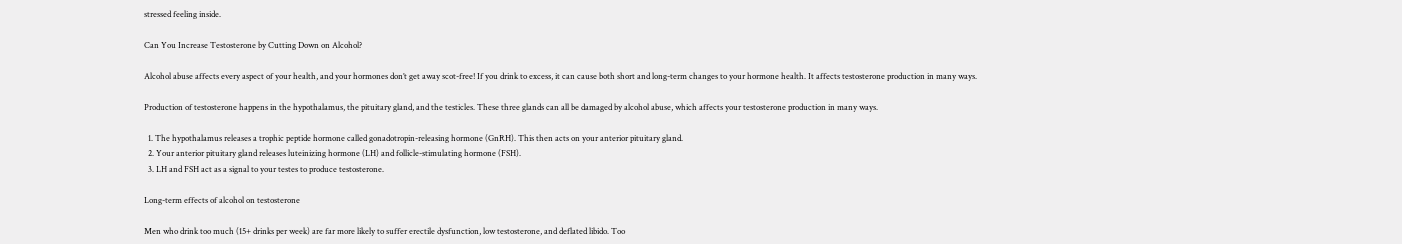stressed feeling inside.

Can You Increase Testosterone by Cutting Down on Alcohol?

Alcohol abuse affects every aspect of your health, and your hormones don’t get away scot-free! If you drink to excess, it can cause both short and long-term changes to your hormone health. It affects testosterone production in many ways.

Production of testosterone happens in the hypothalamus, the pituitary gland, and the testicles. These three glands can all be damaged by alcohol abuse, which affects your testosterone production in many ways.

  1. The hypothalamus releases a trophic peptide hormone called gonadotropin-releasing hormone (GnRH). This then acts on your anterior pituitary gland.
  2. Your anterior pituitary gland releases luteinizing hormone (LH) and follicle-stimulating hormone (FSH).
  3. LH and FSH act as a signal to your testes to produce testosterone.

Long-term effects of alcohol on testosterone

Men who drink too much (15+ drinks per week) are far more likely to suffer erectile dysfunction, low testosterone, and deflated libido. Too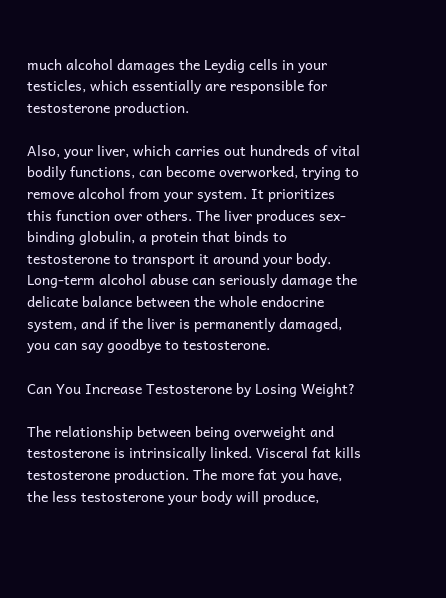much alcohol damages the Leydig cells in your testicles, which essentially are responsible for testosterone production.

Also, your liver, which carries out hundreds of vital bodily functions, can become overworked, trying to remove alcohol from your system. It prioritizes this function over others. The liver produces sex-binding globulin, a protein that binds to testosterone to transport it around your body. Long-term alcohol abuse can seriously damage the delicate balance between the whole endocrine system, and if the liver is permanently damaged, you can say goodbye to testosterone.

Can You Increase Testosterone by Losing Weight?

The relationship between being overweight and testosterone is intrinsically linked. Visceral fat kills testosterone production. The more fat you have, the less testosterone your body will produce,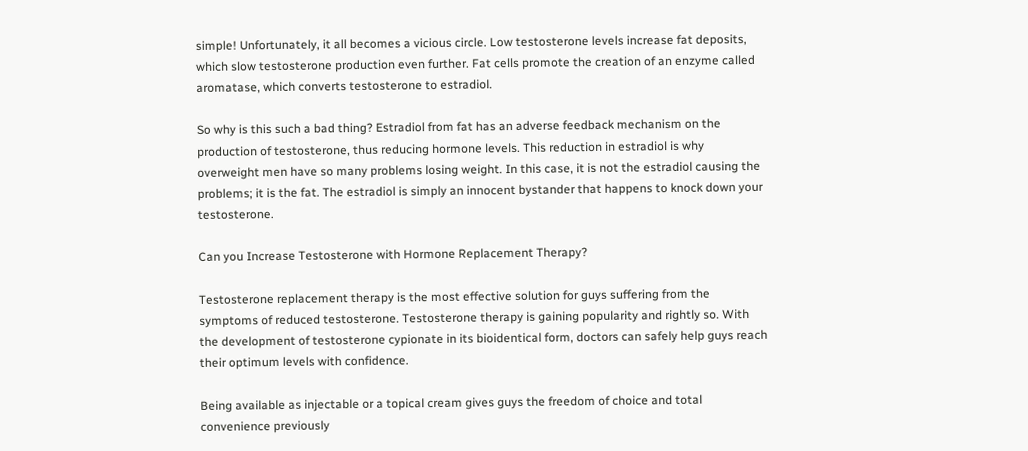simple! Unfortunately, it all becomes a vicious circle. Low testosterone levels increase fat deposits, which slow testosterone production even further. Fat cells promote the creation of an enzyme called aromatase, which converts testosterone to estradiol.

So why is this such a bad thing? Estradiol from fat has an adverse feedback mechanism on the production of testosterone, thus reducing hormone levels. This reduction in estradiol is why overweight men have so many problems losing weight. In this case, it is not the estradiol causing the problems; it is the fat. The estradiol is simply an innocent bystander that happens to knock down your testosterone.

Can you Increase Testosterone with Hormone Replacement Therapy?

Testosterone replacement therapy is the most effective solution for guys suffering from the symptoms of reduced testosterone. Testosterone therapy is gaining popularity and rightly so. With the development of testosterone cypionate in its bioidentical form, doctors can safely help guys reach their optimum levels with confidence.

Being available as injectable or a topical cream gives guys the freedom of choice and total convenience previously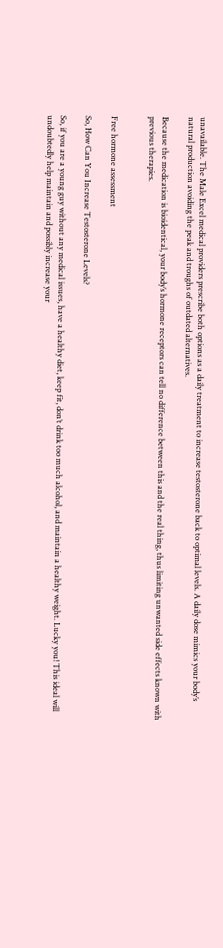unavailable. The Male Excel medical providers prescribe both options as a daily treatment to increase testosterone back to optimal levels. A daily dose mimics your body’s natural production avoiding the peak and troughs of outdated alternatives.

Because the medication is bioidentical, your body’s hormone receptors can tell no difference between this and the real thing, thus limiting unwanted side effects known with previous therapies.


Free hormone assessment

So, How Can You Increase Testosterone Levels?

So, if you are a young guy without any medical issues, have a healthy diet, keep fit, don’t drink too much alcohol, and maintain a healthy weight. Lucky you! This ideal will undoubtedly help maintain and possibly increase your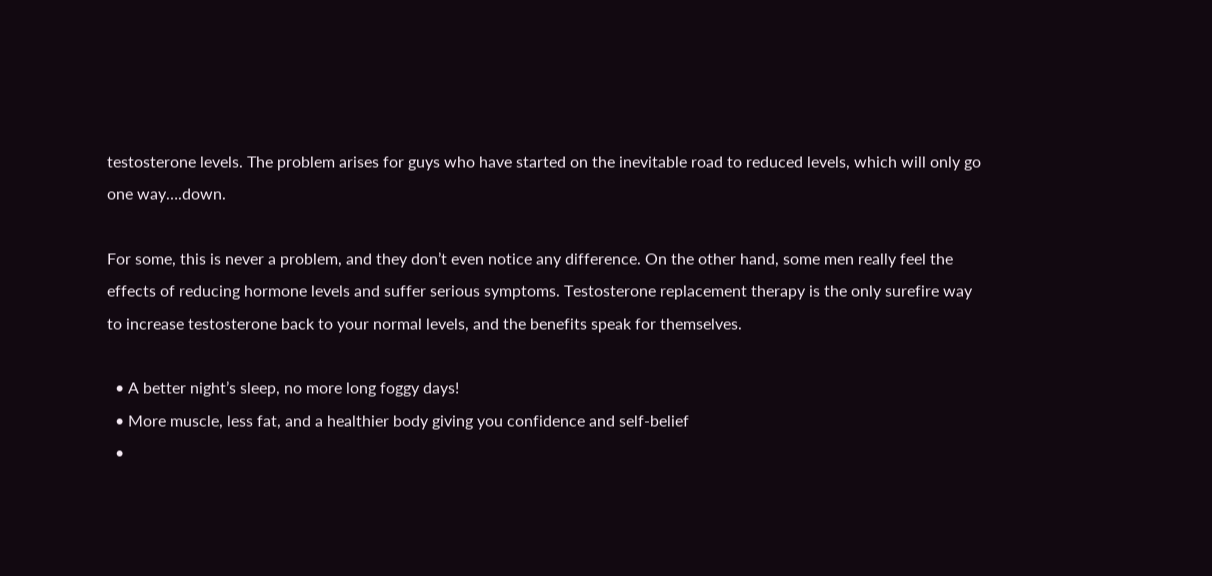testosterone levels. The problem arises for guys who have started on the inevitable road to reduced levels, which will only go one way….down.

For some, this is never a problem, and they don’t even notice any difference. On the other hand, some men really feel the effects of reducing hormone levels and suffer serious symptoms. Testosterone replacement therapy is the only surefire way to increase testosterone back to your normal levels, and the benefits speak for themselves.

  • A better night’s sleep, no more long foggy days!
  • More muscle, less fat, and a healthier body giving you confidence and self-belief
  •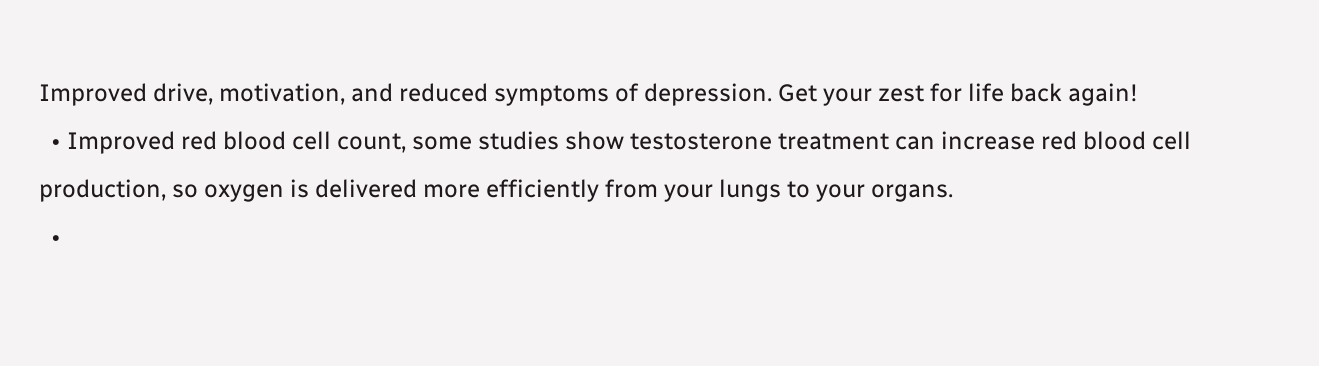Improved drive, motivation, and reduced symptoms of depression. Get your zest for life back again!
  • Improved red blood cell count, some studies show testosterone treatment can increase red blood cell production, so oxygen is delivered more efficiently from your lungs to your organs.
  •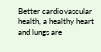Better cardiovascular health, a healthy heart and lungs are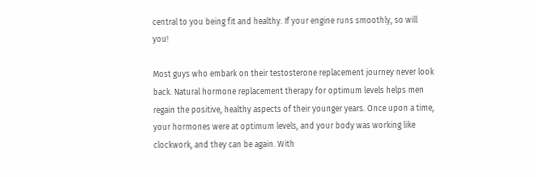central to you being fit and healthy. If your engine runs smoothly, so will you!

Most guys who embark on their testosterone replacement journey never look back. Natural hormone replacement therapy for optimum levels helps men regain the positive, healthy aspects of their younger years. Once upon a time, your hormones were at optimum levels, and your body was working like clockwork, and they can be again. With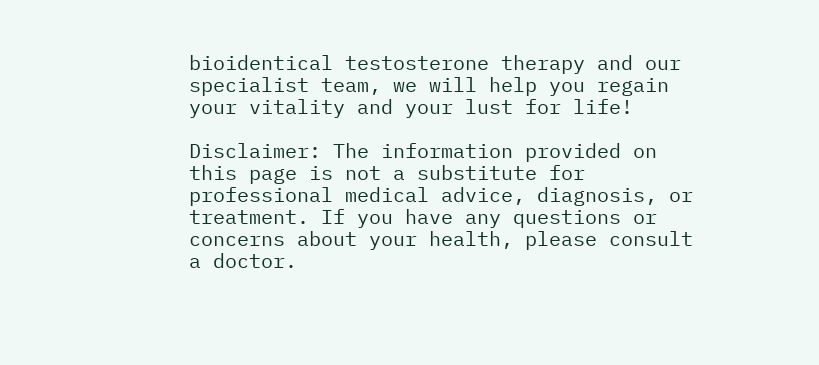bioidentical testosterone therapy and our specialist team, we will help you regain your vitality and your lust for life!

Disclaimer: The information provided on this page is not a substitute for professional medical advice, diagnosis, or treatment. If you have any questions or concerns about your health, please consult a doctor.